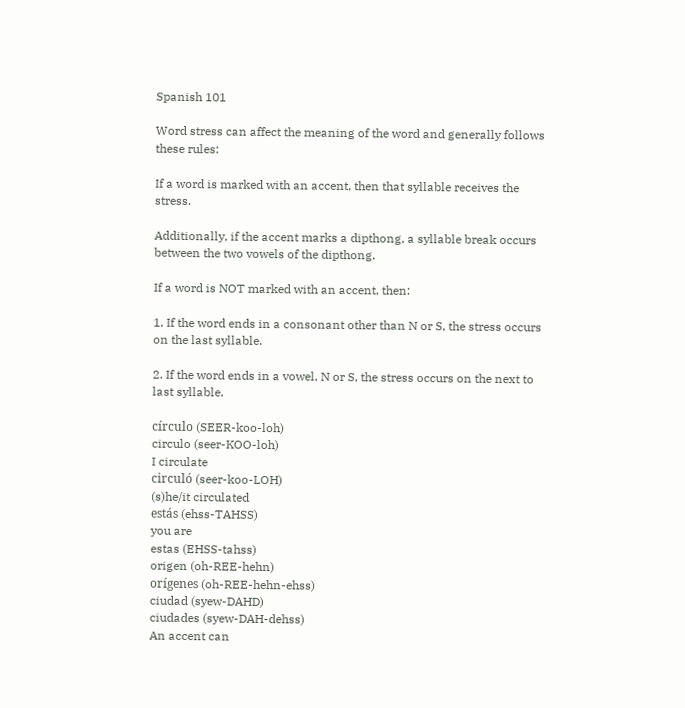Spanish 101

Word stress can affect the meaning of the word and generally follows these rules:

If a word is marked with an accent, then that syllable receives the stress.

Additionally, if the accent marks a dipthong, a syllable break occurs between the two vowels of the dipthong.

If a word is NOT marked with an accent, then:

1. If the word ends in a consonant other than N or S, the stress occurs on the last syllable.

2. If the word ends in a vowel, N or S, the stress occurs on the next to last syllable.

círculo (SEER-koo-loh)
circulo (seer-KOO-loh)
I circulate
circuló (seer-koo-LOH)
(s)he/it circulated
estás (ehss-TAHSS)
you are
estas (EHSS-tahss)
origen (oh-REE-hehn)
orígenes (oh-REE-hehn-ehss)
ciudad (syew-DAHD)
ciudades (syew-DAH-dehss)
An accent can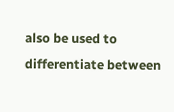also be used to differentiate between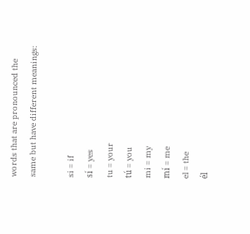words that are pronounced the same but have different meanings:

si = if
sí = yes
tu = your
tú = you
mi = my
mí = me
el = the
él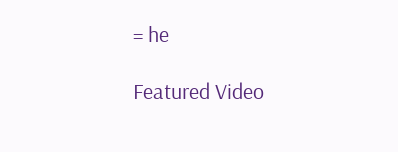= he

Featured Video